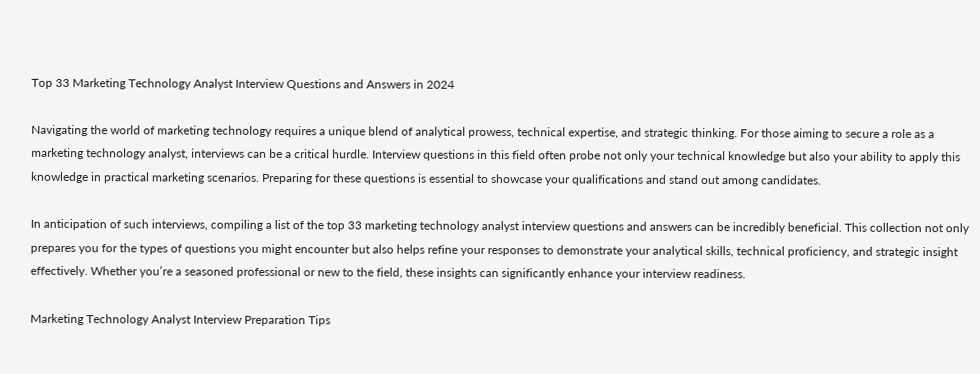Top 33 Marketing Technology Analyst Interview Questions and Answers in 2024

Navigating the world of marketing technology requires a unique blend of analytical prowess, technical expertise, and strategic thinking. For those aiming to secure a role as a marketing technology analyst, interviews can be a critical hurdle. Interview questions in this field often probe not only your technical knowledge but also your ability to apply this knowledge in practical marketing scenarios. Preparing for these questions is essential to showcase your qualifications and stand out among candidates.

In anticipation of such interviews, compiling a list of the top 33 marketing technology analyst interview questions and answers can be incredibly beneficial. This collection not only prepares you for the types of questions you might encounter but also helps refine your responses to demonstrate your analytical skills, technical proficiency, and strategic insight effectively. Whether you’re a seasoned professional or new to the field, these insights can significantly enhance your interview readiness.

Marketing Technology Analyst Interview Preparation Tips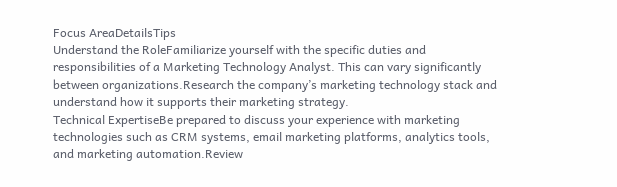Focus AreaDetailsTips
Understand the RoleFamiliarize yourself with the specific duties and responsibilities of a Marketing Technology Analyst. This can vary significantly between organizations.Research the company’s marketing technology stack and understand how it supports their marketing strategy.
Technical ExpertiseBe prepared to discuss your experience with marketing technologies such as CRM systems, email marketing platforms, analytics tools, and marketing automation.Review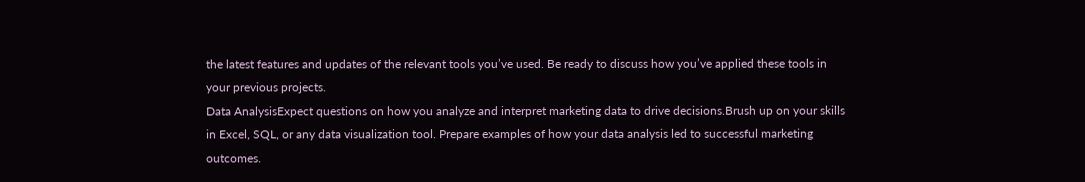the latest features and updates of the relevant tools you’ve used. Be ready to discuss how you’ve applied these tools in your previous projects.
Data AnalysisExpect questions on how you analyze and interpret marketing data to drive decisions.Brush up on your skills in Excel, SQL, or any data visualization tool. Prepare examples of how your data analysis led to successful marketing outcomes.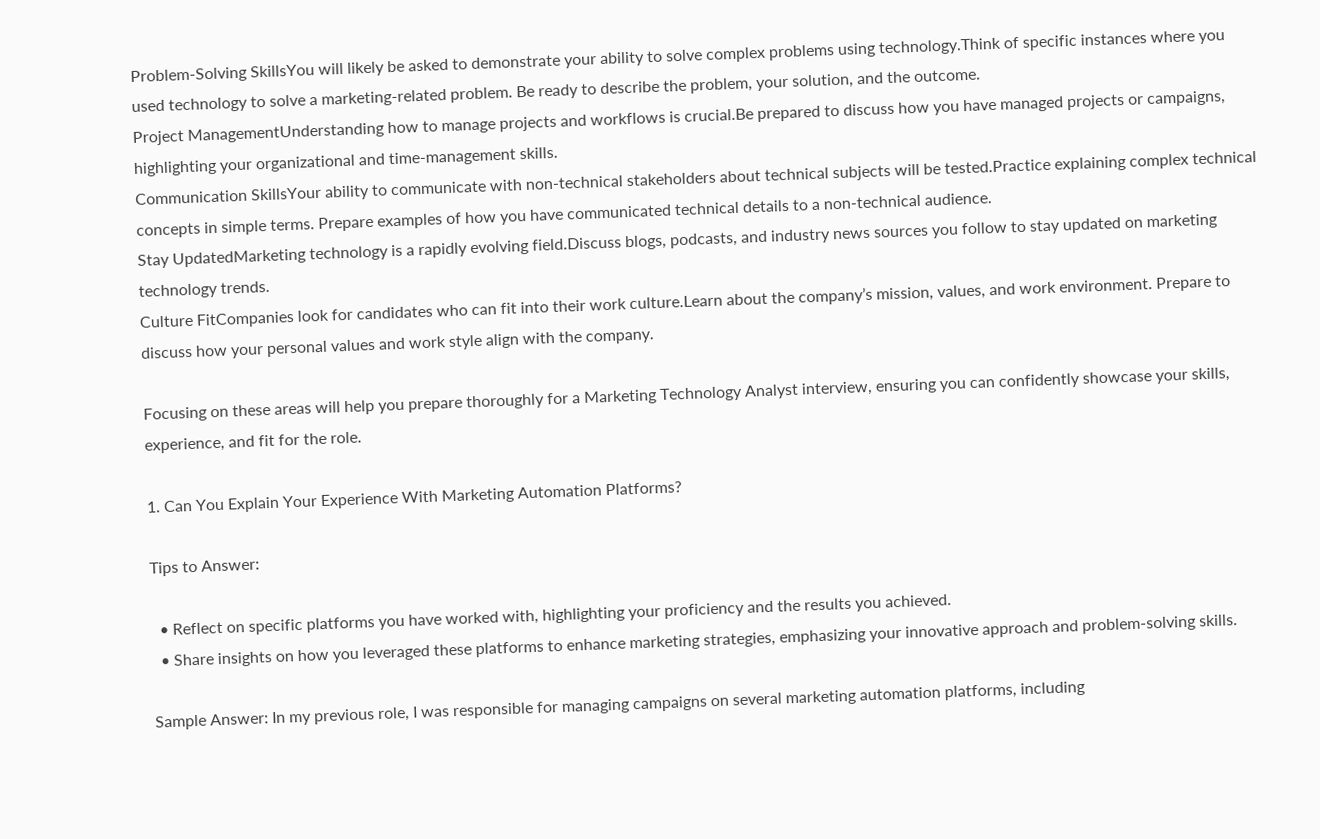Problem-Solving SkillsYou will likely be asked to demonstrate your ability to solve complex problems using technology.Think of specific instances where you used technology to solve a marketing-related problem. Be ready to describe the problem, your solution, and the outcome.
Project ManagementUnderstanding how to manage projects and workflows is crucial.Be prepared to discuss how you have managed projects or campaigns, highlighting your organizational and time-management skills.
Communication SkillsYour ability to communicate with non-technical stakeholders about technical subjects will be tested.Practice explaining complex technical concepts in simple terms. Prepare examples of how you have communicated technical details to a non-technical audience.
Stay UpdatedMarketing technology is a rapidly evolving field.Discuss blogs, podcasts, and industry news sources you follow to stay updated on marketing technology trends.
Culture FitCompanies look for candidates who can fit into their work culture.Learn about the company’s mission, values, and work environment. Prepare to discuss how your personal values and work style align with the company.

Focusing on these areas will help you prepare thoroughly for a Marketing Technology Analyst interview, ensuring you can confidently showcase your skills, experience, and fit for the role.

1. Can You Explain Your Experience With Marketing Automation Platforms?

Tips to Answer:

  • Reflect on specific platforms you have worked with, highlighting your proficiency and the results you achieved.
  • Share insights on how you leveraged these platforms to enhance marketing strategies, emphasizing your innovative approach and problem-solving skills.

Sample Answer: In my previous role, I was responsible for managing campaigns on several marketing automation platforms, including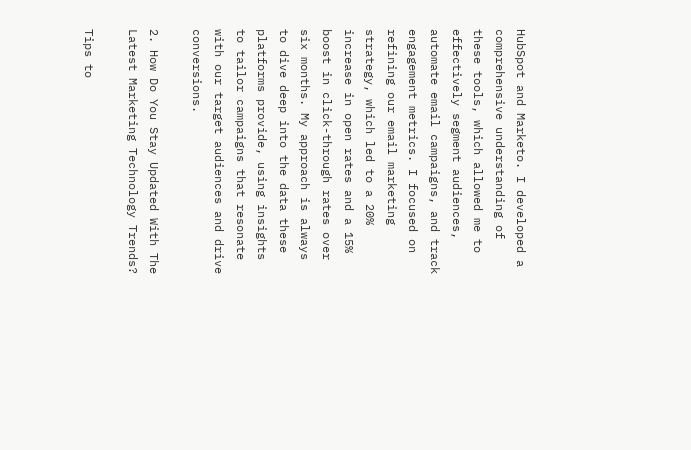HubSpot and Marketo. I developed a comprehensive understanding of these tools, which allowed me to effectively segment audiences, automate email campaigns, and track engagement metrics. I focused on refining our email marketing strategy, which led to a 20% increase in open rates and a 15% boost in click-through rates over six months. My approach is always to dive deep into the data these platforms provide, using insights to tailor campaigns that resonate with our target audiences and drive conversions.

2. How Do You Stay Updated With The Latest Marketing Technology Trends?

Tips to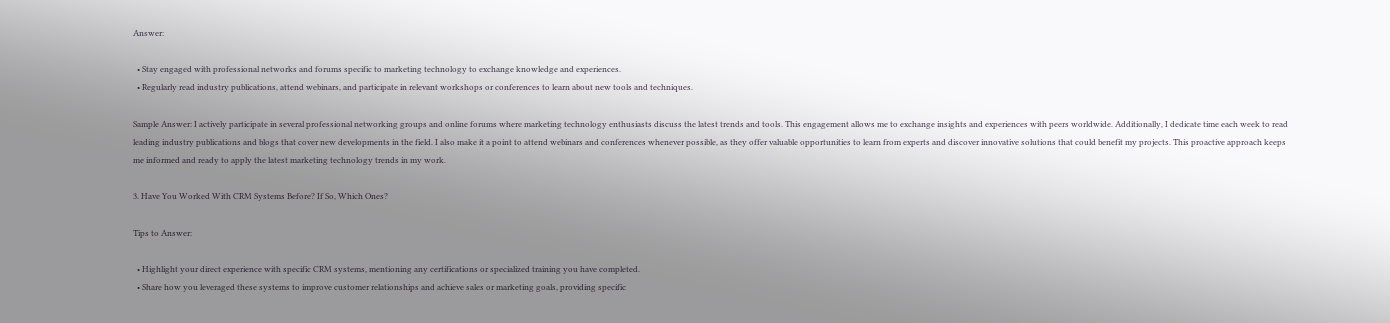Answer:

  • Stay engaged with professional networks and forums specific to marketing technology to exchange knowledge and experiences.
  • Regularly read industry publications, attend webinars, and participate in relevant workshops or conferences to learn about new tools and techniques.

Sample Answer: I actively participate in several professional networking groups and online forums where marketing technology enthusiasts discuss the latest trends and tools. This engagement allows me to exchange insights and experiences with peers worldwide. Additionally, I dedicate time each week to read leading industry publications and blogs that cover new developments in the field. I also make it a point to attend webinars and conferences whenever possible, as they offer valuable opportunities to learn from experts and discover innovative solutions that could benefit my projects. This proactive approach keeps me informed and ready to apply the latest marketing technology trends in my work.

3. Have You Worked With CRM Systems Before? If So, Which Ones?

Tips to Answer:

  • Highlight your direct experience with specific CRM systems, mentioning any certifications or specialized training you have completed.
  • Share how you leveraged these systems to improve customer relationships and achieve sales or marketing goals, providing specific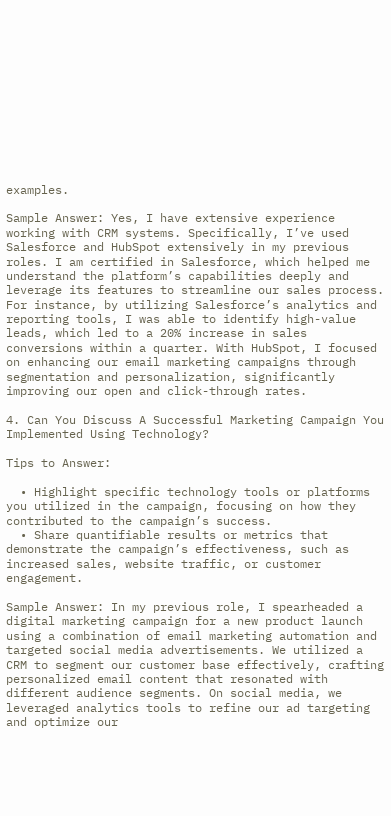examples.

Sample Answer: Yes, I have extensive experience working with CRM systems. Specifically, I’ve used Salesforce and HubSpot extensively in my previous roles. I am certified in Salesforce, which helped me understand the platform’s capabilities deeply and leverage its features to streamline our sales process. For instance, by utilizing Salesforce’s analytics and reporting tools, I was able to identify high-value leads, which led to a 20% increase in sales conversions within a quarter. With HubSpot, I focused on enhancing our email marketing campaigns through segmentation and personalization, significantly improving our open and click-through rates.

4. Can You Discuss A Successful Marketing Campaign You Implemented Using Technology?

Tips to Answer:

  • Highlight specific technology tools or platforms you utilized in the campaign, focusing on how they contributed to the campaign’s success.
  • Share quantifiable results or metrics that demonstrate the campaign’s effectiveness, such as increased sales, website traffic, or customer engagement.

Sample Answer: In my previous role, I spearheaded a digital marketing campaign for a new product launch using a combination of email marketing automation and targeted social media advertisements. We utilized a CRM to segment our customer base effectively, crafting personalized email content that resonated with different audience segments. On social media, we leveraged analytics tools to refine our ad targeting and optimize our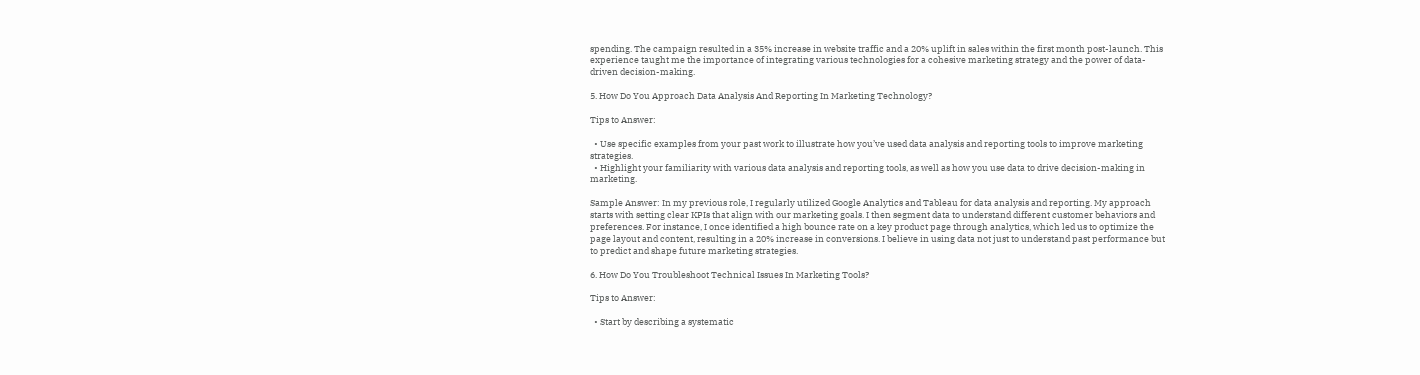spending. The campaign resulted in a 35% increase in website traffic and a 20% uplift in sales within the first month post-launch. This experience taught me the importance of integrating various technologies for a cohesive marketing strategy and the power of data-driven decision-making.

5. How Do You Approach Data Analysis And Reporting In Marketing Technology?

Tips to Answer:

  • Use specific examples from your past work to illustrate how you’ve used data analysis and reporting tools to improve marketing strategies.
  • Highlight your familiarity with various data analysis and reporting tools, as well as how you use data to drive decision-making in marketing.

Sample Answer: In my previous role, I regularly utilized Google Analytics and Tableau for data analysis and reporting. My approach starts with setting clear KPIs that align with our marketing goals. I then segment data to understand different customer behaviors and preferences. For instance, I once identified a high bounce rate on a key product page through analytics, which led us to optimize the page layout and content, resulting in a 20% increase in conversions. I believe in using data not just to understand past performance but to predict and shape future marketing strategies.

6. How Do You Troubleshoot Technical Issues In Marketing Tools?

Tips to Answer:

  • Start by describing a systematic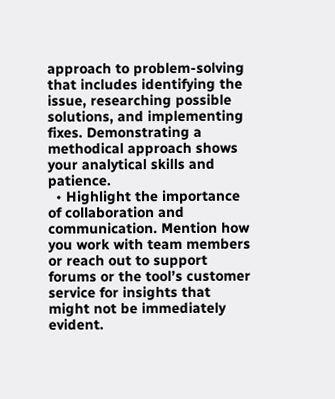approach to problem-solving that includes identifying the issue, researching possible solutions, and implementing fixes. Demonstrating a methodical approach shows your analytical skills and patience.
  • Highlight the importance of collaboration and communication. Mention how you work with team members or reach out to support forums or the tool’s customer service for insights that might not be immediately evident.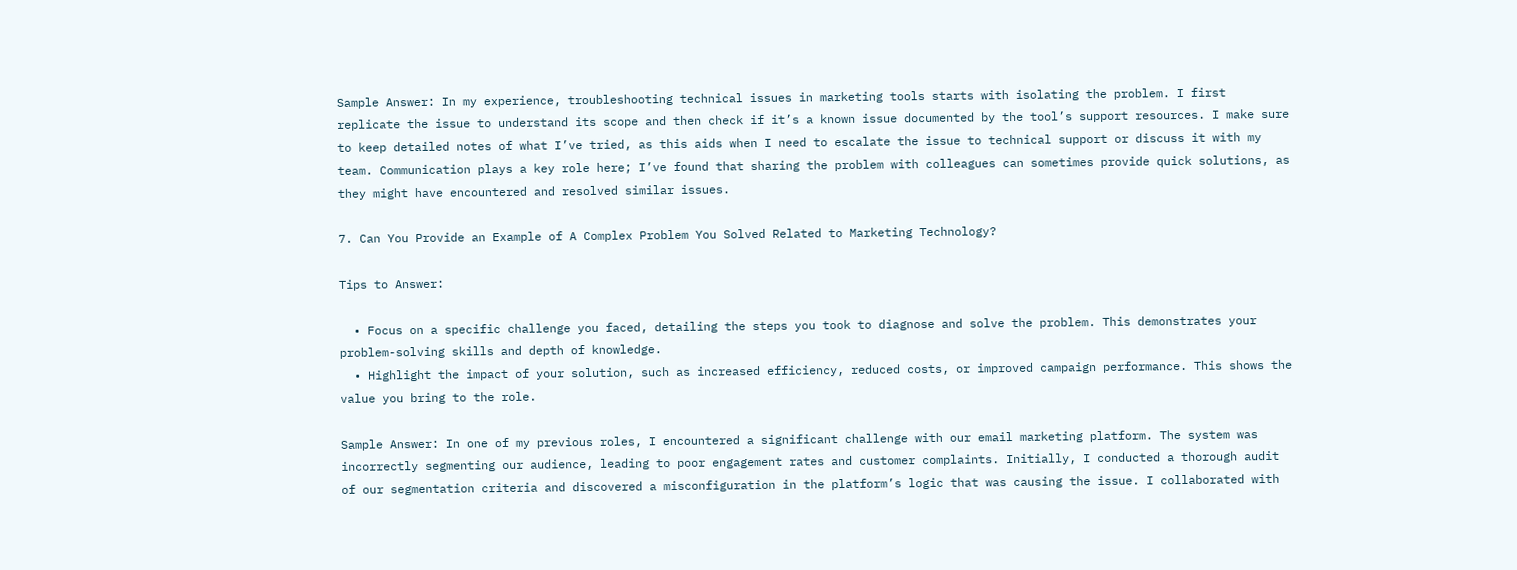Sample Answer: In my experience, troubleshooting technical issues in marketing tools starts with isolating the problem. I first replicate the issue to understand its scope and then check if it’s a known issue documented by the tool’s support resources. I make sure to keep detailed notes of what I’ve tried, as this aids when I need to escalate the issue to technical support or discuss it with my team. Communication plays a key role here; I’ve found that sharing the problem with colleagues can sometimes provide quick solutions, as they might have encountered and resolved similar issues.

7. Can You Provide an Example of A Complex Problem You Solved Related to Marketing Technology?

Tips to Answer:

  • Focus on a specific challenge you faced, detailing the steps you took to diagnose and solve the problem. This demonstrates your problem-solving skills and depth of knowledge.
  • Highlight the impact of your solution, such as increased efficiency, reduced costs, or improved campaign performance. This shows the value you bring to the role.

Sample Answer: In one of my previous roles, I encountered a significant challenge with our email marketing platform. The system was incorrectly segmenting our audience, leading to poor engagement rates and customer complaints. Initially, I conducted a thorough audit of our segmentation criteria and discovered a misconfiguration in the platform’s logic that was causing the issue. I collaborated with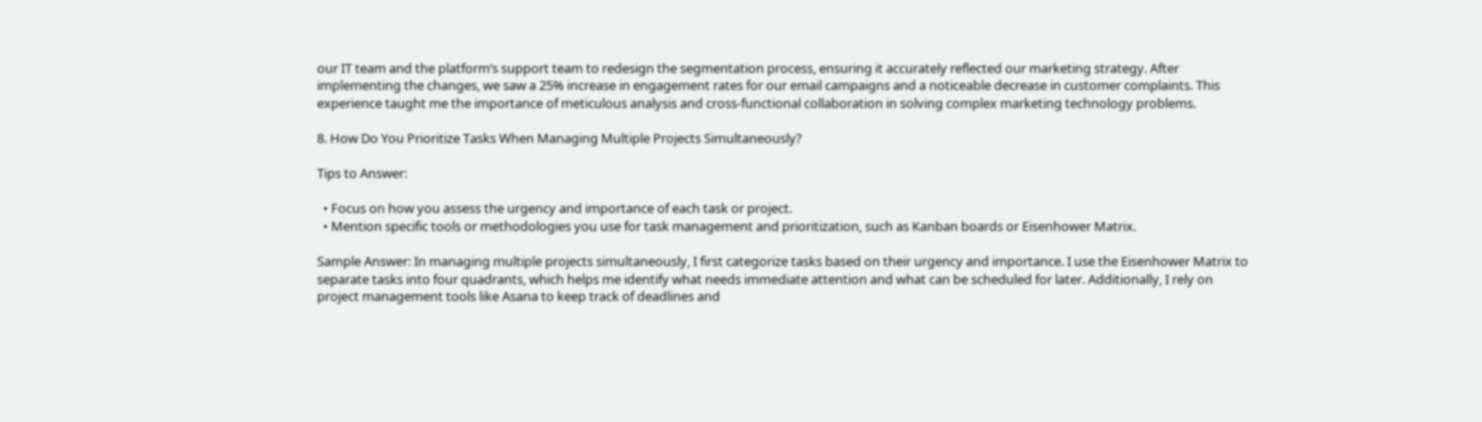our IT team and the platform’s support team to redesign the segmentation process, ensuring it accurately reflected our marketing strategy. After implementing the changes, we saw a 25% increase in engagement rates for our email campaigns and a noticeable decrease in customer complaints. This experience taught me the importance of meticulous analysis and cross-functional collaboration in solving complex marketing technology problems.

8. How Do You Prioritize Tasks When Managing Multiple Projects Simultaneously?

Tips to Answer:

  • Focus on how you assess the urgency and importance of each task or project.
  • Mention specific tools or methodologies you use for task management and prioritization, such as Kanban boards or Eisenhower Matrix.

Sample Answer: In managing multiple projects simultaneously, I first categorize tasks based on their urgency and importance. I use the Eisenhower Matrix to separate tasks into four quadrants, which helps me identify what needs immediate attention and what can be scheduled for later. Additionally, I rely on project management tools like Asana to keep track of deadlines and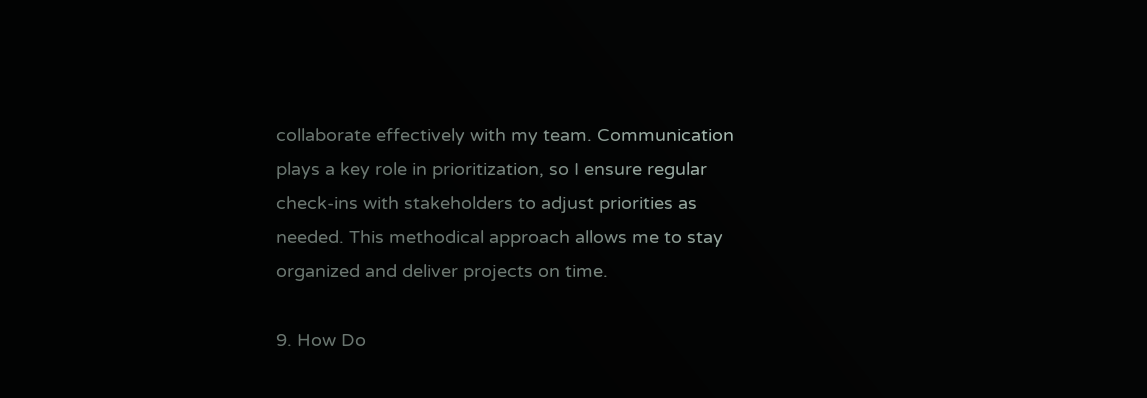collaborate effectively with my team. Communication plays a key role in prioritization, so I ensure regular check-ins with stakeholders to adjust priorities as needed. This methodical approach allows me to stay organized and deliver projects on time.

9. How Do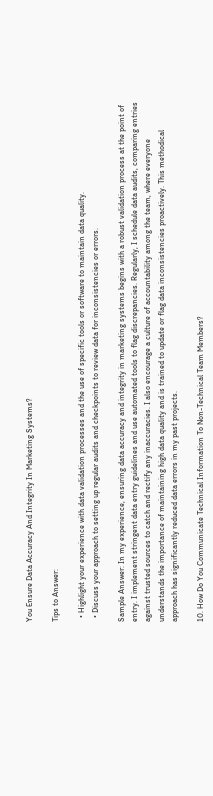You Ensure Data Accuracy And Integrity In Marketing Systems?

Tips to Answer:

  • Highlight your experience with data validation processes and the use of specific tools or software to maintain data quality.
  • Discuss your approach to setting up regular audits and checkpoints to review data for inconsistencies or errors.

Sample Answer: In my experience, ensuring data accuracy and integrity in marketing systems begins with a robust validation process at the point of entry. I implement stringent data entry guidelines and use automated tools to flag discrepancies. Regularly, I schedule data audits, comparing entries against trusted sources to catch and rectify any inaccuracies. I also encourage a culture of accountability among the team, where everyone understands the importance of maintaining high data quality and is trained to update or flag data inconsistencies proactively. This methodical approach has significantly reduced data errors in my past projects.

10. How Do You Communicate Technical Information To Non-Technical Team Members?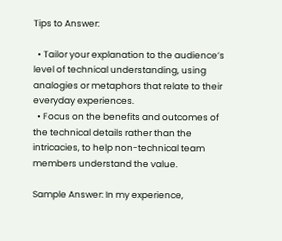Tips to Answer:

  • Tailor your explanation to the audience’s level of technical understanding, using analogies or metaphors that relate to their everyday experiences.
  • Focus on the benefits and outcomes of the technical details rather than the intricacies, to help non-technical team members understand the value.

Sample Answer: In my experience,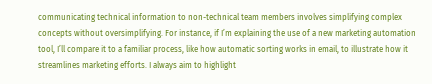communicating technical information to non-technical team members involves simplifying complex concepts without oversimplifying. For instance, if I’m explaining the use of a new marketing automation tool, I’ll compare it to a familiar process, like how automatic sorting works in email, to illustrate how it streamlines marketing efforts. I always aim to highlight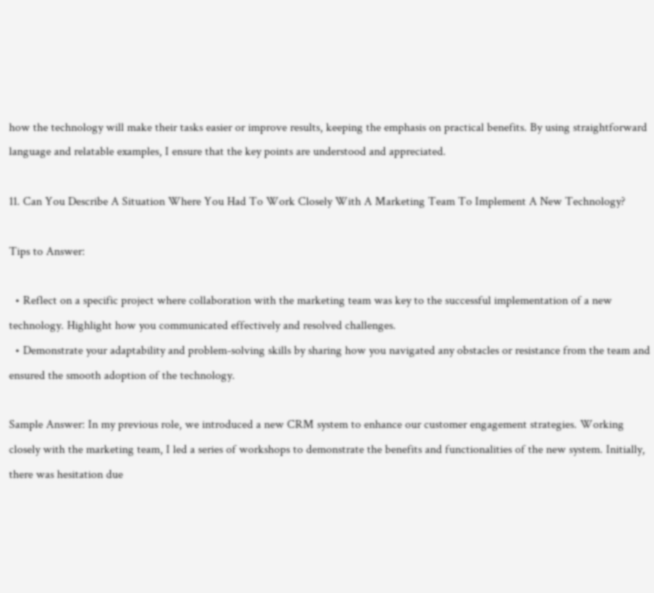how the technology will make their tasks easier or improve results, keeping the emphasis on practical benefits. By using straightforward language and relatable examples, I ensure that the key points are understood and appreciated.

11. Can You Describe A Situation Where You Had To Work Closely With A Marketing Team To Implement A New Technology?

Tips to Answer:

  • Reflect on a specific project where collaboration with the marketing team was key to the successful implementation of a new technology. Highlight how you communicated effectively and resolved challenges.
  • Demonstrate your adaptability and problem-solving skills by sharing how you navigated any obstacles or resistance from the team and ensured the smooth adoption of the technology.

Sample Answer: In my previous role, we introduced a new CRM system to enhance our customer engagement strategies. Working closely with the marketing team, I led a series of workshops to demonstrate the benefits and functionalities of the new system. Initially, there was hesitation due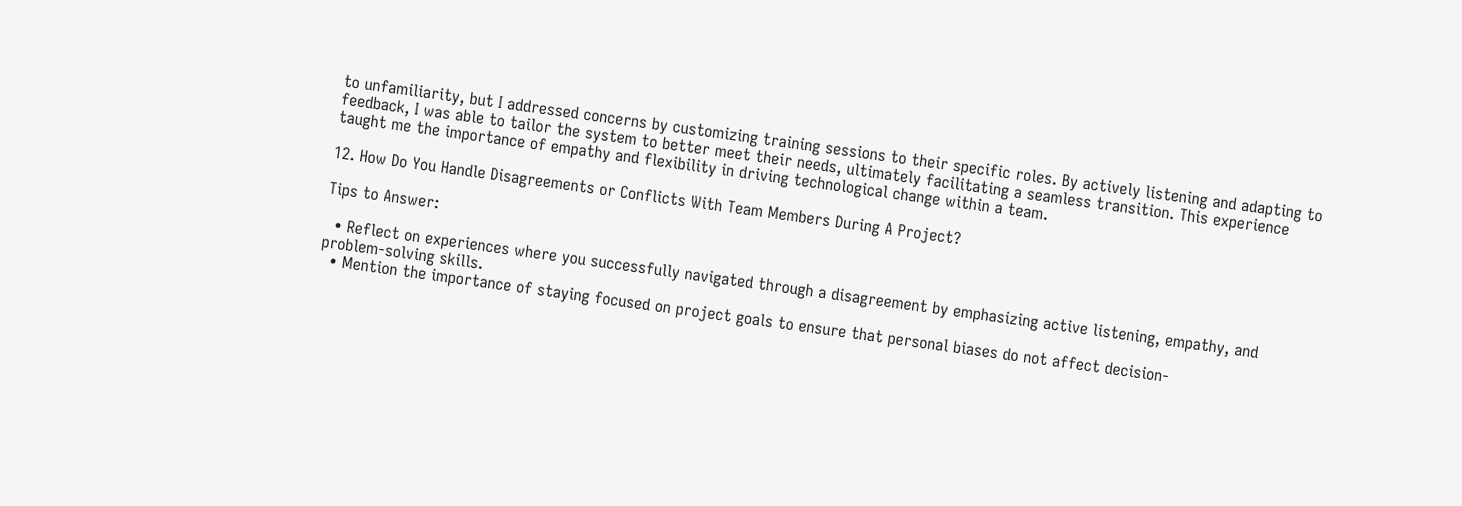to unfamiliarity, but I addressed concerns by customizing training sessions to their specific roles. By actively listening and adapting to feedback, I was able to tailor the system to better meet their needs, ultimately facilitating a seamless transition. This experience taught me the importance of empathy and flexibility in driving technological change within a team.

12. How Do You Handle Disagreements or Conflicts With Team Members During A Project?

Tips to Answer:

  • Reflect on experiences where you successfully navigated through a disagreement by emphasizing active listening, empathy, and problem-solving skills.
  • Mention the importance of staying focused on project goals to ensure that personal biases do not affect decision-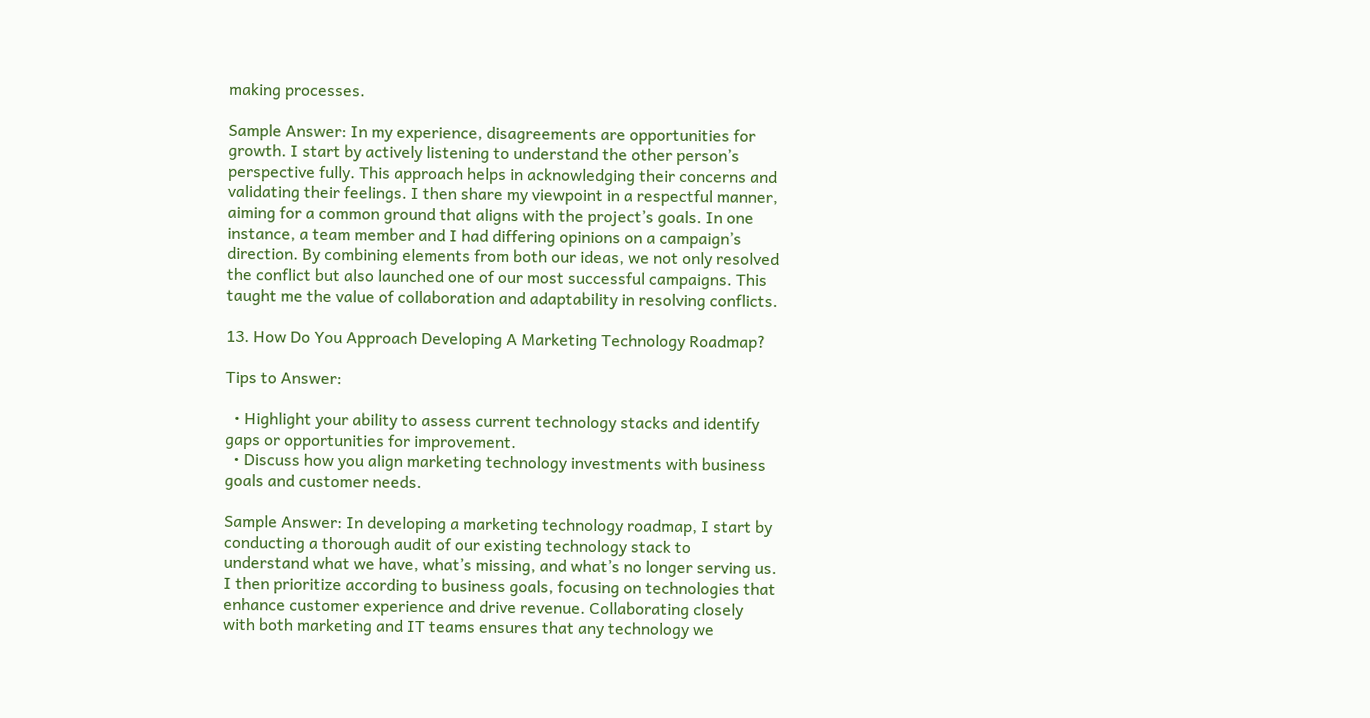making processes.

Sample Answer: In my experience, disagreements are opportunities for growth. I start by actively listening to understand the other person’s perspective fully. This approach helps in acknowledging their concerns and validating their feelings. I then share my viewpoint in a respectful manner, aiming for a common ground that aligns with the project’s goals. In one instance, a team member and I had differing opinions on a campaign’s direction. By combining elements from both our ideas, we not only resolved the conflict but also launched one of our most successful campaigns. This taught me the value of collaboration and adaptability in resolving conflicts.

13. How Do You Approach Developing A Marketing Technology Roadmap?

Tips to Answer:

  • Highlight your ability to assess current technology stacks and identify gaps or opportunities for improvement.
  • Discuss how you align marketing technology investments with business goals and customer needs.

Sample Answer: In developing a marketing technology roadmap, I start by conducting a thorough audit of our existing technology stack to understand what we have, what’s missing, and what’s no longer serving us. I then prioritize according to business goals, focusing on technologies that enhance customer experience and drive revenue. Collaborating closely with both marketing and IT teams ensures that any technology we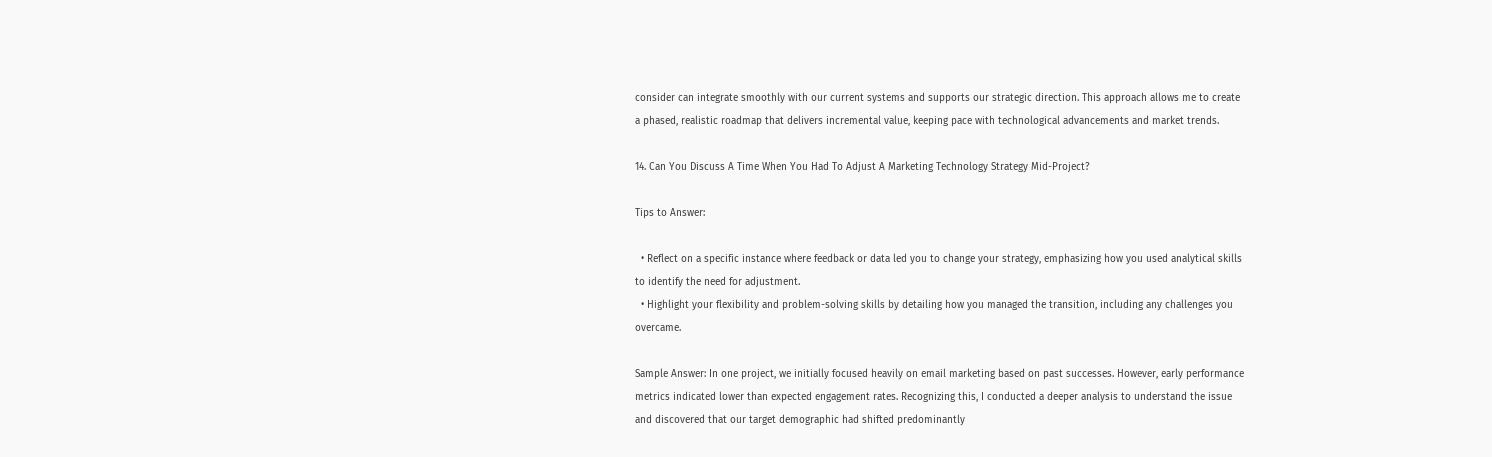consider can integrate smoothly with our current systems and supports our strategic direction. This approach allows me to create a phased, realistic roadmap that delivers incremental value, keeping pace with technological advancements and market trends.

14. Can You Discuss A Time When You Had To Adjust A Marketing Technology Strategy Mid-Project?

Tips to Answer:

  • Reflect on a specific instance where feedback or data led you to change your strategy, emphasizing how you used analytical skills to identify the need for adjustment.
  • Highlight your flexibility and problem-solving skills by detailing how you managed the transition, including any challenges you overcame.

Sample Answer: In one project, we initially focused heavily on email marketing based on past successes. However, early performance metrics indicated lower than expected engagement rates. Recognizing this, I conducted a deeper analysis to understand the issue and discovered that our target demographic had shifted predominantly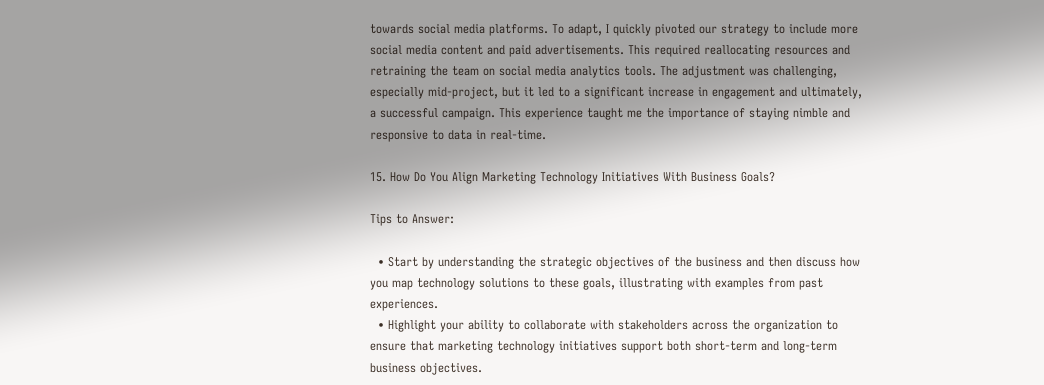towards social media platforms. To adapt, I quickly pivoted our strategy to include more social media content and paid advertisements. This required reallocating resources and retraining the team on social media analytics tools. The adjustment was challenging, especially mid-project, but it led to a significant increase in engagement and ultimately, a successful campaign. This experience taught me the importance of staying nimble and responsive to data in real-time.

15. How Do You Align Marketing Technology Initiatives With Business Goals?

Tips to Answer:

  • Start by understanding the strategic objectives of the business and then discuss how you map technology solutions to these goals, illustrating with examples from past experiences.
  • Highlight your ability to collaborate with stakeholders across the organization to ensure that marketing technology initiatives support both short-term and long-term business objectives.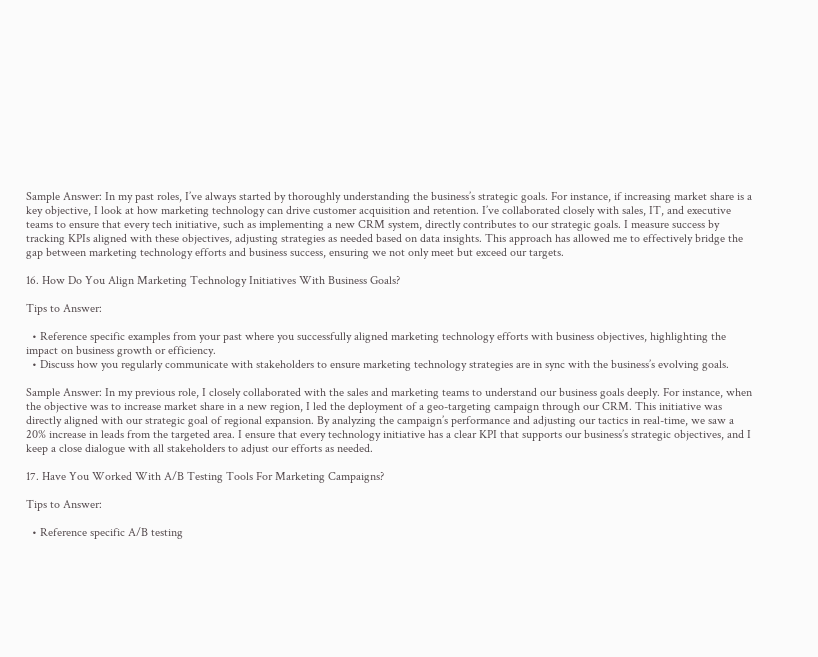Sample Answer: In my past roles, I’ve always started by thoroughly understanding the business’s strategic goals. For instance, if increasing market share is a key objective, I look at how marketing technology can drive customer acquisition and retention. I’ve collaborated closely with sales, IT, and executive teams to ensure that every tech initiative, such as implementing a new CRM system, directly contributes to our strategic goals. I measure success by tracking KPIs aligned with these objectives, adjusting strategies as needed based on data insights. This approach has allowed me to effectively bridge the gap between marketing technology efforts and business success, ensuring we not only meet but exceed our targets.

16. How Do You Align Marketing Technology Initiatives With Business Goals?

Tips to Answer:

  • Reference specific examples from your past where you successfully aligned marketing technology efforts with business objectives, highlighting the impact on business growth or efficiency.
  • Discuss how you regularly communicate with stakeholders to ensure marketing technology strategies are in sync with the business’s evolving goals.

Sample Answer: In my previous role, I closely collaborated with the sales and marketing teams to understand our business goals deeply. For instance, when the objective was to increase market share in a new region, I led the deployment of a geo-targeting campaign through our CRM. This initiative was directly aligned with our strategic goal of regional expansion. By analyzing the campaign’s performance and adjusting our tactics in real-time, we saw a 20% increase in leads from the targeted area. I ensure that every technology initiative has a clear KPI that supports our business’s strategic objectives, and I keep a close dialogue with all stakeholders to adjust our efforts as needed.

17. Have You Worked With A/B Testing Tools For Marketing Campaigns?

Tips to Answer:

  • Reference specific A/B testing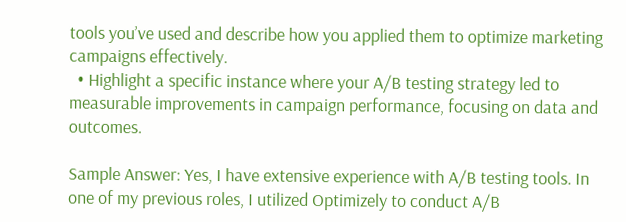tools you’ve used and describe how you applied them to optimize marketing campaigns effectively.
  • Highlight a specific instance where your A/B testing strategy led to measurable improvements in campaign performance, focusing on data and outcomes.

Sample Answer: Yes, I have extensive experience with A/B testing tools. In one of my previous roles, I utilized Optimizely to conduct A/B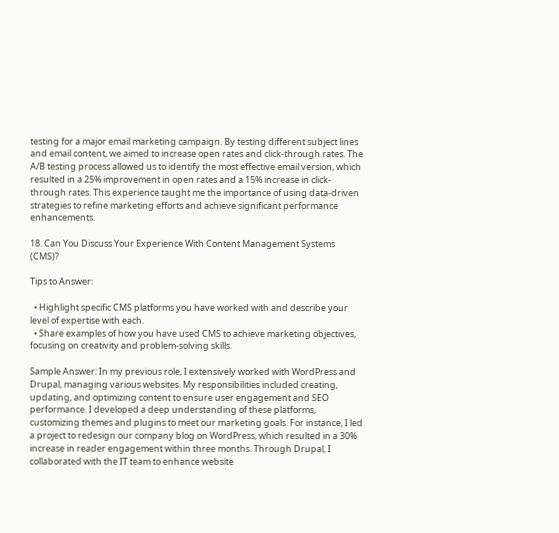testing for a major email marketing campaign. By testing different subject lines and email content, we aimed to increase open rates and click-through rates. The A/B testing process allowed us to identify the most effective email version, which resulted in a 25% improvement in open rates and a 15% increase in click-through rates. This experience taught me the importance of using data-driven strategies to refine marketing efforts and achieve significant performance enhancements.

18. Can You Discuss Your Experience With Content Management Systems (CMS)?

Tips to Answer:

  • Highlight specific CMS platforms you have worked with and describe your level of expertise with each.
  • Share examples of how you have used CMS to achieve marketing objectives, focusing on creativity and problem-solving skills.

Sample Answer: In my previous role, I extensively worked with WordPress and Drupal, managing various websites. My responsibilities included creating, updating, and optimizing content to ensure user engagement and SEO performance. I developed a deep understanding of these platforms, customizing themes and plugins to meet our marketing goals. For instance, I led a project to redesign our company blog on WordPress, which resulted in a 30% increase in reader engagement within three months. Through Drupal, I collaborated with the IT team to enhance website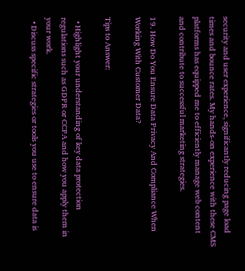security and user experience, significantly reducing page load times and bounce rates. My hands-on experience with these CMS platforms has equipped me to efficiently manage web content and contribute to successful marketing strategies.

19. How Do You Ensure Data Privacy And Compliance When Working With Customer Data?

Tips to Answer:

  • Highlight your understanding of key data protection regulations such as GDPR or CCPA and how you apply them in your work.
  • Discuss specific strategies or tools you use to ensure data is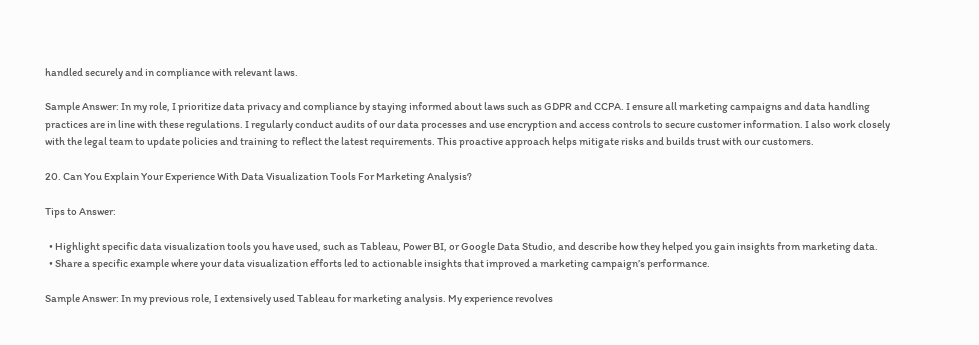handled securely and in compliance with relevant laws.

Sample Answer: In my role, I prioritize data privacy and compliance by staying informed about laws such as GDPR and CCPA. I ensure all marketing campaigns and data handling practices are in line with these regulations. I regularly conduct audits of our data processes and use encryption and access controls to secure customer information. I also work closely with the legal team to update policies and training to reflect the latest requirements. This proactive approach helps mitigate risks and builds trust with our customers.

20. Can You Explain Your Experience With Data Visualization Tools For Marketing Analysis?

Tips to Answer:

  • Highlight specific data visualization tools you have used, such as Tableau, Power BI, or Google Data Studio, and describe how they helped you gain insights from marketing data.
  • Share a specific example where your data visualization efforts led to actionable insights that improved a marketing campaign’s performance.

Sample Answer: In my previous role, I extensively used Tableau for marketing analysis. My experience revolves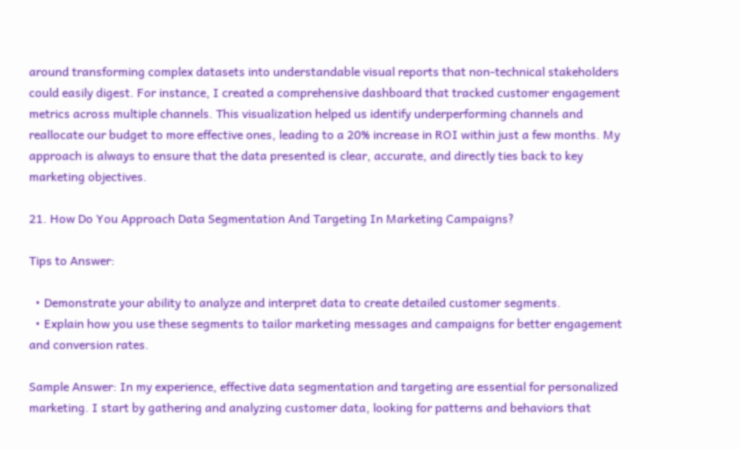around transforming complex datasets into understandable visual reports that non-technical stakeholders could easily digest. For instance, I created a comprehensive dashboard that tracked customer engagement metrics across multiple channels. This visualization helped us identify underperforming channels and reallocate our budget to more effective ones, leading to a 20% increase in ROI within just a few months. My approach is always to ensure that the data presented is clear, accurate, and directly ties back to key marketing objectives.

21. How Do You Approach Data Segmentation And Targeting In Marketing Campaigns?

Tips to Answer:

  • Demonstrate your ability to analyze and interpret data to create detailed customer segments.
  • Explain how you use these segments to tailor marketing messages and campaigns for better engagement and conversion rates.

Sample Answer: In my experience, effective data segmentation and targeting are essential for personalized marketing. I start by gathering and analyzing customer data, looking for patterns and behaviors that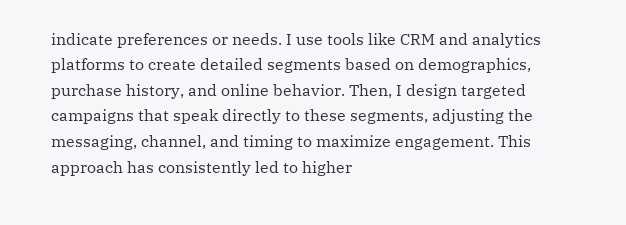indicate preferences or needs. I use tools like CRM and analytics platforms to create detailed segments based on demographics, purchase history, and online behavior. Then, I design targeted campaigns that speak directly to these segments, adjusting the messaging, channel, and timing to maximize engagement. This approach has consistently led to higher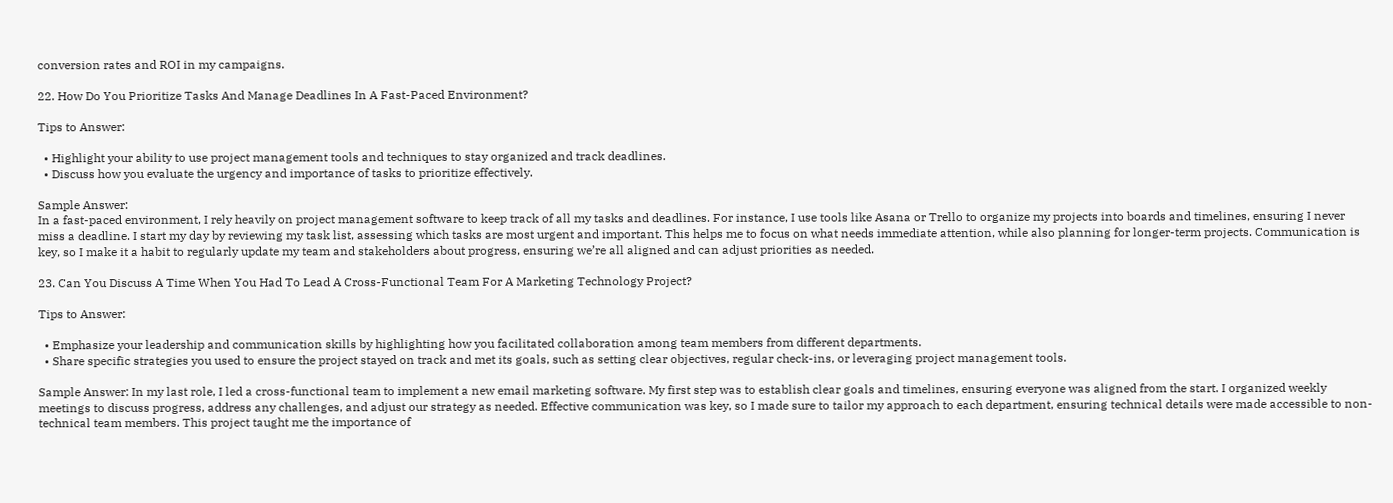conversion rates and ROI in my campaigns.

22. How Do You Prioritize Tasks And Manage Deadlines In A Fast-Paced Environment?

Tips to Answer:

  • Highlight your ability to use project management tools and techniques to stay organized and track deadlines.
  • Discuss how you evaluate the urgency and importance of tasks to prioritize effectively.

Sample Answer:
In a fast-paced environment, I rely heavily on project management software to keep track of all my tasks and deadlines. For instance, I use tools like Asana or Trello to organize my projects into boards and timelines, ensuring I never miss a deadline. I start my day by reviewing my task list, assessing which tasks are most urgent and important. This helps me to focus on what needs immediate attention, while also planning for longer-term projects. Communication is key, so I make it a habit to regularly update my team and stakeholders about progress, ensuring we’re all aligned and can adjust priorities as needed.

23. Can You Discuss A Time When You Had To Lead A Cross-Functional Team For A Marketing Technology Project?

Tips to Answer:

  • Emphasize your leadership and communication skills by highlighting how you facilitated collaboration among team members from different departments.
  • Share specific strategies you used to ensure the project stayed on track and met its goals, such as setting clear objectives, regular check-ins, or leveraging project management tools.

Sample Answer: In my last role, I led a cross-functional team to implement a new email marketing software. My first step was to establish clear goals and timelines, ensuring everyone was aligned from the start. I organized weekly meetings to discuss progress, address any challenges, and adjust our strategy as needed. Effective communication was key, so I made sure to tailor my approach to each department, ensuring technical details were made accessible to non-technical team members. This project taught me the importance of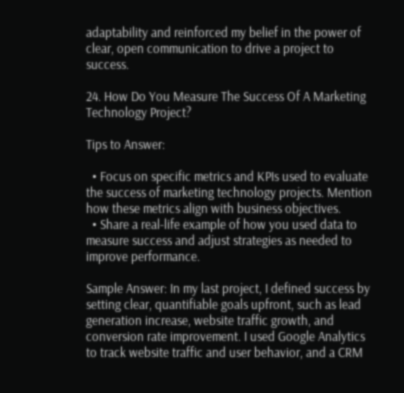adaptability and reinforced my belief in the power of clear, open communication to drive a project to success.

24. How Do You Measure The Success Of A Marketing Technology Project?

Tips to Answer:

  • Focus on specific metrics and KPIs used to evaluate the success of marketing technology projects. Mention how these metrics align with business objectives.
  • Share a real-life example of how you used data to measure success and adjust strategies as needed to improve performance.

Sample Answer: In my last project, I defined success by setting clear, quantifiable goals upfront, such as lead generation increase, website traffic growth, and conversion rate improvement. I used Google Analytics to track website traffic and user behavior, and a CRM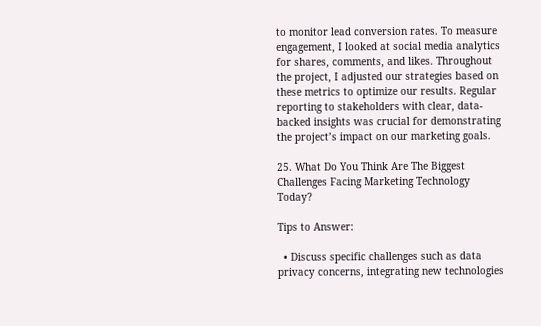to monitor lead conversion rates. To measure engagement, I looked at social media analytics for shares, comments, and likes. Throughout the project, I adjusted our strategies based on these metrics to optimize our results. Regular reporting to stakeholders with clear, data-backed insights was crucial for demonstrating the project’s impact on our marketing goals.

25. What Do You Think Are The Biggest Challenges Facing Marketing Technology Today?

Tips to Answer:

  • Discuss specific challenges such as data privacy concerns, integrating new technologies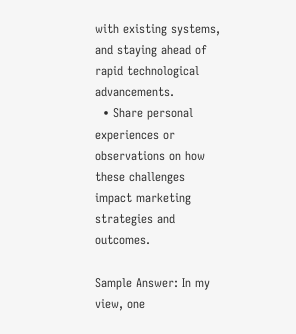with existing systems, and staying ahead of rapid technological advancements.
  • Share personal experiences or observations on how these challenges impact marketing strategies and outcomes.

Sample Answer: In my view, one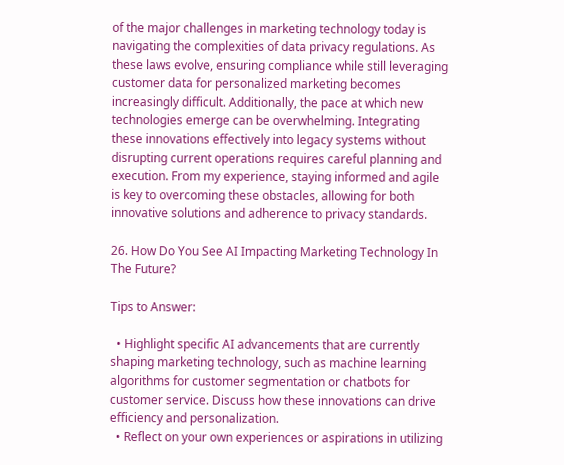of the major challenges in marketing technology today is navigating the complexities of data privacy regulations. As these laws evolve, ensuring compliance while still leveraging customer data for personalized marketing becomes increasingly difficult. Additionally, the pace at which new technologies emerge can be overwhelming. Integrating these innovations effectively into legacy systems without disrupting current operations requires careful planning and execution. From my experience, staying informed and agile is key to overcoming these obstacles, allowing for both innovative solutions and adherence to privacy standards.

26. How Do You See AI Impacting Marketing Technology In The Future?

Tips to Answer:

  • Highlight specific AI advancements that are currently shaping marketing technology, such as machine learning algorithms for customer segmentation or chatbots for customer service. Discuss how these innovations can drive efficiency and personalization.
  • Reflect on your own experiences or aspirations in utilizing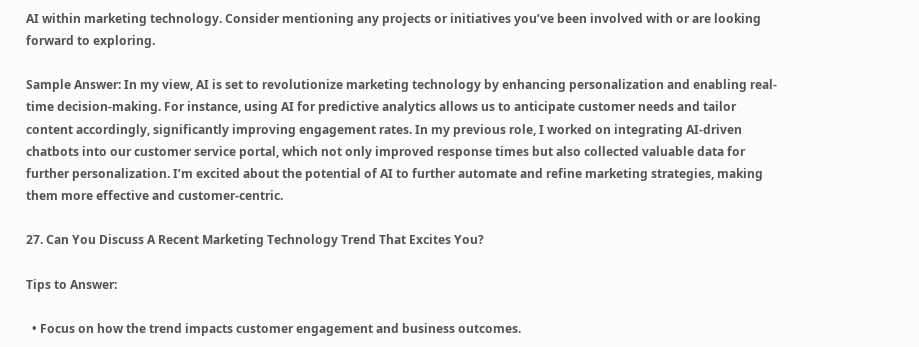AI within marketing technology. Consider mentioning any projects or initiatives you’ve been involved with or are looking forward to exploring.

Sample Answer: In my view, AI is set to revolutionize marketing technology by enhancing personalization and enabling real-time decision-making. For instance, using AI for predictive analytics allows us to anticipate customer needs and tailor content accordingly, significantly improving engagement rates. In my previous role, I worked on integrating AI-driven chatbots into our customer service portal, which not only improved response times but also collected valuable data for further personalization. I’m excited about the potential of AI to further automate and refine marketing strategies, making them more effective and customer-centric.

27. Can You Discuss A Recent Marketing Technology Trend That Excites You?

Tips to Answer:

  • Focus on how the trend impacts customer engagement and business outcomes.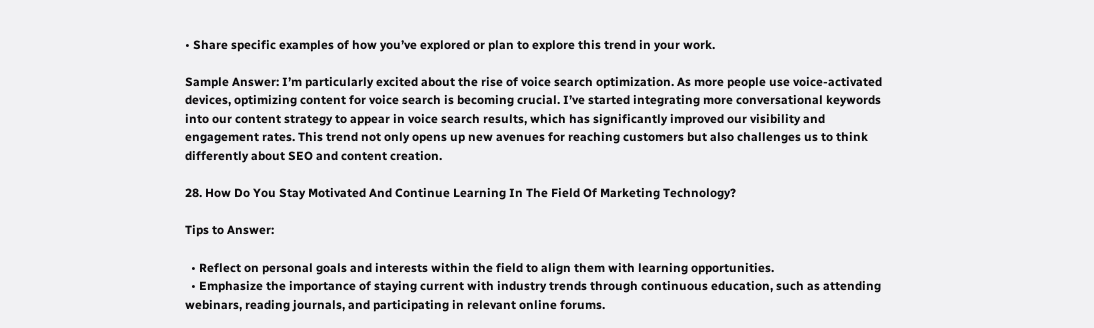• Share specific examples of how you’ve explored or plan to explore this trend in your work.

Sample Answer: I’m particularly excited about the rise of voice search optimization. As more people use voice-activated devices, optimizing content for voice search is becoming crucial. I’ve started integrating more conversational keywords into our content strategy to appear in voice search results, which has significantly improved our visibility and engagement rates. This trend not only opens up new avenues for reaching customers but also challenges us to think differently about SEO and content creation.

28. How Do You Stay Motivated And Continue Learning In The Field Of Marketing Technology?

Tips to Answer:

  • Reflect on personal goals and interests within the field to align them with learning opportunities.
  • Emphasize the importance of staying current with industry trends through continuous education, such as attending webinars, reading journals, and participating in relevant online forums.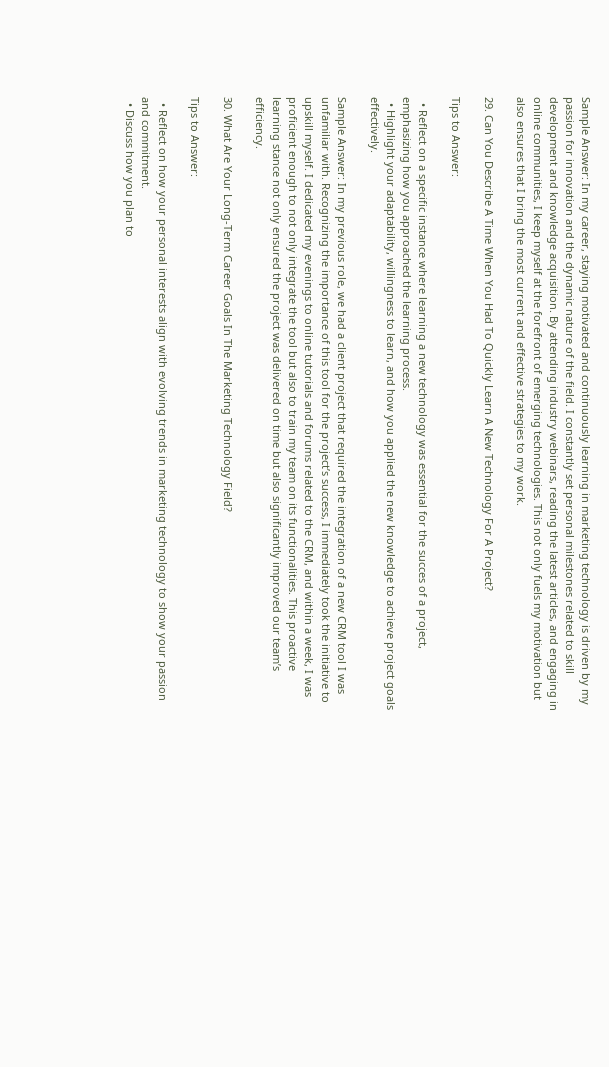Sample Answer: In my career, staying motivated and continuously learning in marketing technology is driven by my passion for innovation and the dynamic nature of the field. I constantly set personal milestones related to skill development and knowledge acquisition. By attending industry webinars, reading the latest articles, and engaging in online communities, I keep myself at the forefront of emerging technologies. This not only fuels my motivation but also ensures that I bring the most current and effective strategies to my work.

29. Can You Describe A Time When You Had To Quickly Learn A New Technology For A Project?

Tips to Answer:

  • Reflect on a specific instance where learning a new technology was essential for the succes of a project, emphasizing how you approached the learning process.
  • Highlight your adaptability, willingness to learn, and how you applied the new knowledge to achieve project goals effectively.

Sample Answer: In my previous role, we had a client project that required the integration of a new CRM tool I was unfamiliar with. Recognizing the importance of this tool for the project’s success, I immediately took the initiative to upskill myself. I dedicated my evenings to online tutorials and forums related to the CRM, and within a week, I was proficient enough to not only integrate the tool but also to train my team on its functionalities. This proactive learning stance not only ensured the project was delivered on time but also significantly improved our team’s efficiency.

30. What Are Your Long-Term Career Goals In The Marketing Technology Field?

Tips to Answer:

  • Reflect on how your personal interests align with evolving trends in marketing technology to show your passion and commitment.
  • Discuss how you plan to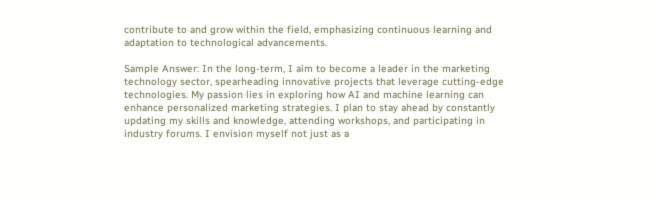contribute to and grow within the field, emphasizing continuous learning and adaptation to technological advancements.

Sample Answer: In the long-term, I aim to become a leader in the marketing technology sector, spearheading innovative projects that leverage cutting-edge technologies. My passion lies in exploring how AI and machine learning can enhance personalized marketing strategies. I plan to stay ahead by constantly updating my skills and knowledge, attending workshops, and participating in industry forums. I envision myself not just as a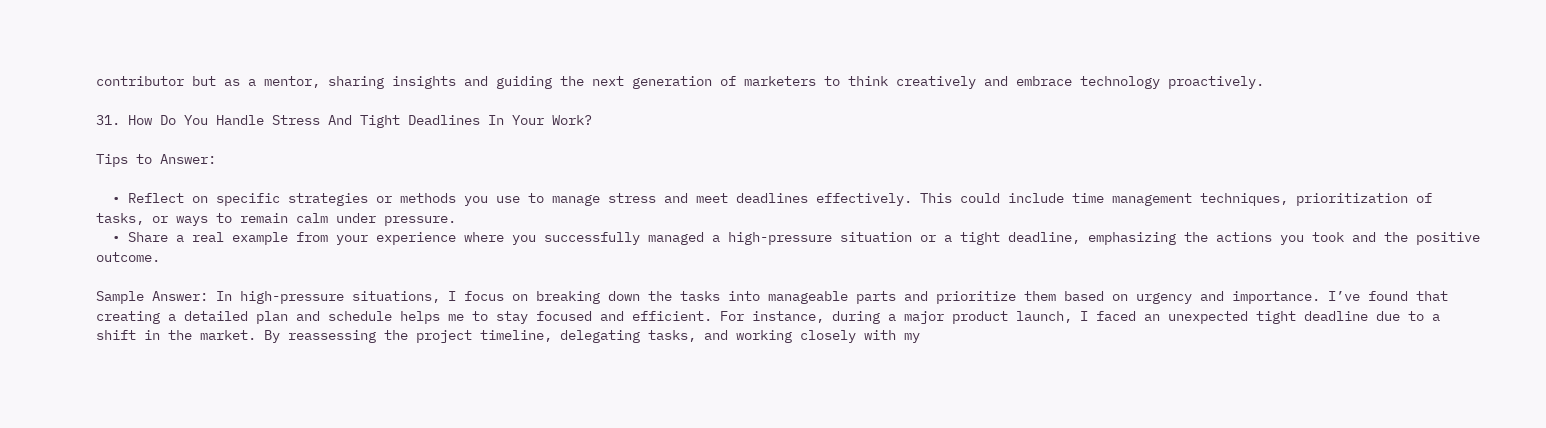contributor but as a mentor, sharing insights and guiding the next generation of marketers to think creatively and embrace technology proactively.

31. How Do You Handle Stress And Tight Deadlines In Your Work?

Tips to Answer:

  • Reflect on specific strategies or methods you use to manage stress and meet deadlines effectively. This could include time management techniques, prioritization of tasks, or ways to remain calm under pressure.
  • Share a real example from your experience where you successfully managed a high-pressure situation or a tight deadline, emphasizing the actions you took and the positive outcome.

Sample Answer: In high-pressure situations, I focus on breaking down the tasks into manageable parts and prioritize them based on urgency and importance. I’ve found that creating a detailed plan and schedule helps me to stay focused and efficient. For instance, during a major product launch, I faced an unexpected tight deadline due to a shift in the market. By reassessing the project timeline, delegating tasks, and working closely with my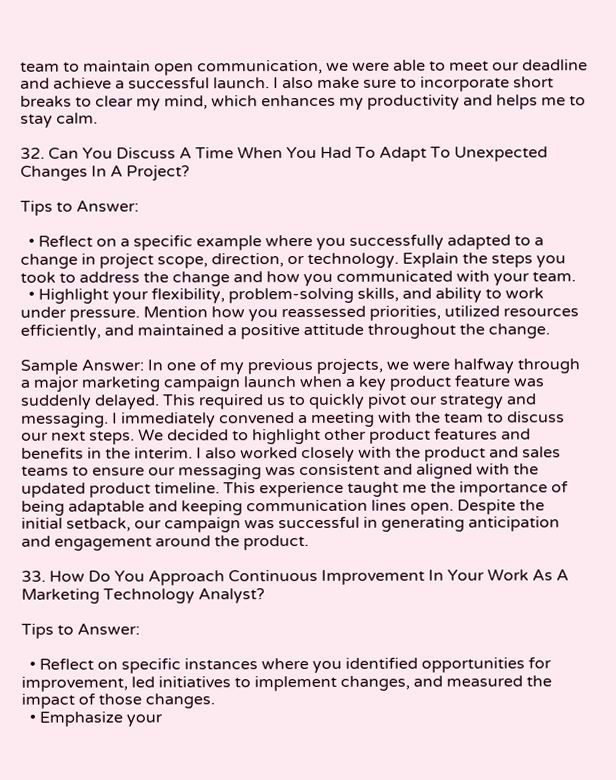team to maintain open communication, we were able to meet our deadline and achieve a successful launch. I also make sure to incorporate short breaks to clear my mind, which enhances my productivity and helps me to stay calm.

32. Can You Discuss A Time When You Had To Adapt To Unexpected Changes In A Project?

Tips to Answer:

  • Reflect on a specific example where you successfully adapted to a change in project scope, direction, or technology. Explain the steps you took to address the change and how you communicated with your team.
  • Highlight your flexibility, problem-solving skills, and ability to work under pressure. Mention how you reassessed priorities, utilized resources efficiently, and maintained a positive attitude throughout the change.

Sample Answer: In one of my previous projects, we were halfway through a major marketing campaign launch when a key product feature was suddenly delayed. This required us to quickly pivot our strategy and messaging. I immediately convened a meeting with the team to discuss our next steps. We decided to highlight other product features and benefits in the interim. I also worked closely with the product and sales teams to ensure our messaging was consistent and aligned with the updated product timeline. This experience taught me the importance of being adaptable and keeping communication lines open. Despite the initial setback, our campaign was successful in generating anticipation and engagement around the product.

33. How Do You Approach Continuous Improvement In Your Work As A Marketing Technology Analyst?

Tips to Answer:

  • Reflect on specific instances where you identified opportunities for improvement, led initiatives to implement changes, and measured the impact of those changes.
  • Emphasize your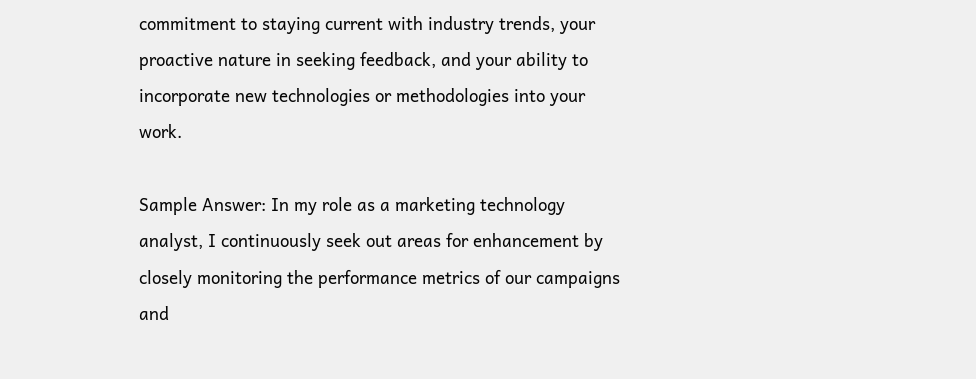commitment to staying current with industry trends, your proactive nature in seeking feedback, and your ability to incorporate new technologies or methodologies into your work.

Sample Answer: In my role as a marketing technology analyst, I continuously seek out areas for enhancement by closely monitoring the performance metrics of our campaigns and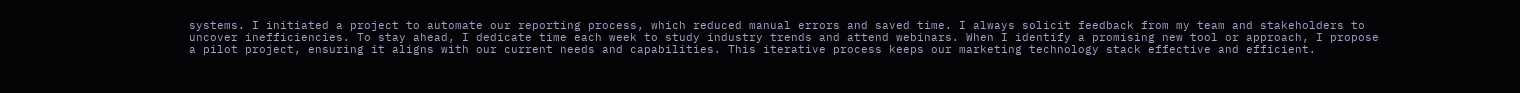systems. I initiated a project to automate our reporting process, which reduced manual errors and saved time. I always solicit feedback from my team and stakeholders to uncover inefficiencies. To stay ahead, I dedicate time each week to study industry trends and attend webinars. When I identify a promising new tool or approach, I propose a pilot project, ensuring it aligns with our current needs and capabilities. This iterative process keeps our marketing technology stack effective and efficient.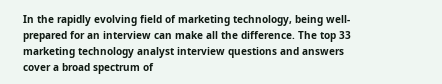In the rapidly evolving field of marketing technology, being well-prepared for an interview can make all the difference. The top 33 marketing technology analyst interview questions and answers cover a broad spectrum of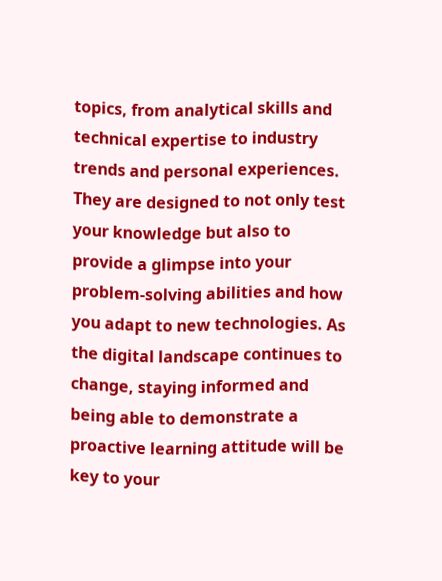topics, from analytical skills and technical expertise to industry trends and personal experiences. They are designed to not only test your knowledge but also to provide a glimpse into your problem-solving abilities and how you adapt to new technologies. As the digital landscape continues to change, staying informed and being able to demonstrate a proactive learning attitude will be key to your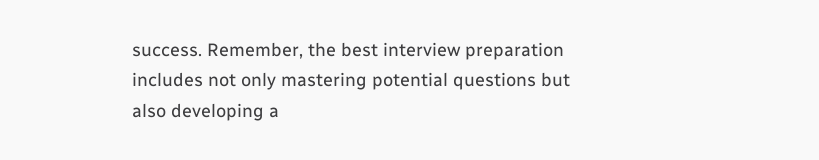success. Remember, the best interview preparation includes not only mastering potential questions but also developing a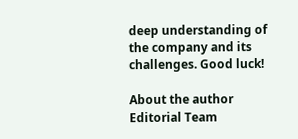deep understanding of the company and its challenges. Good luck!

About the author
Editorial Team